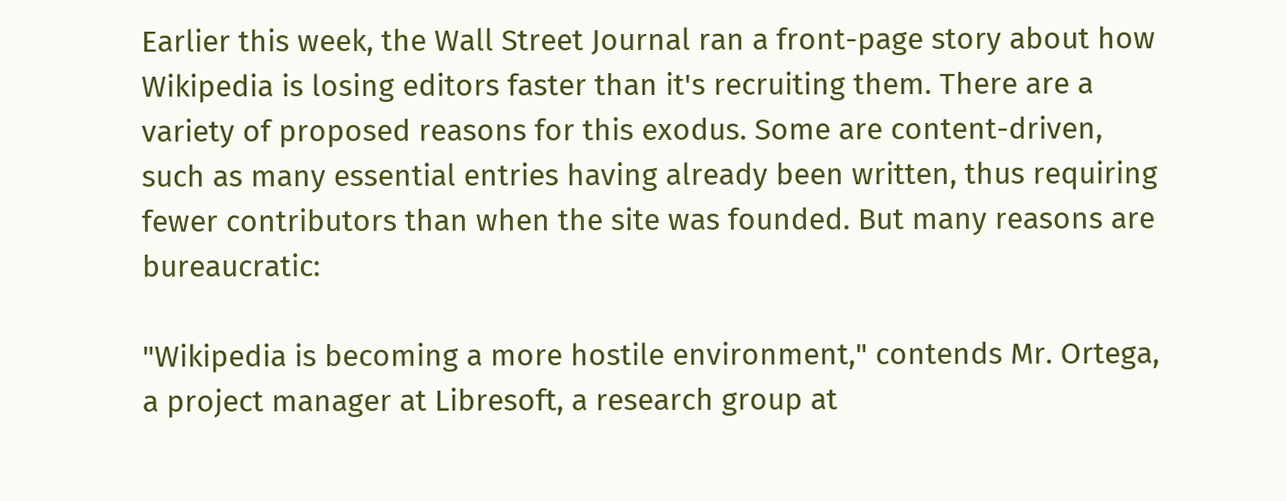Earlier this week, the Wall Street Journal ran a front-page story about how Wikipedia is losing editors faster than it's recruiting them. There are a variety of proposed reasons for this exodus. Some are content-driven, such as many essential entries having already been written, thus requiring fewer contributors than when the site was founded. But many reasons are bureaucratic:

"Wikipedia is becoming a more hostile environment," contends Mr. Ortega, a project manager at Libresoft, a research group at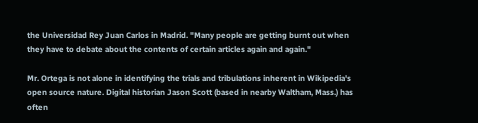the Universidad Rey Juan Carlos in Madrid. "Many people are getting burnt out when they have to debate about the contents of certain articles again and again."

Mr. Ortega is not alone in identifying the trials and tribulations inherent in Wikipedia's open source nature. Digital historian Jason Scott (based in nearby Waltham, Mass.) has often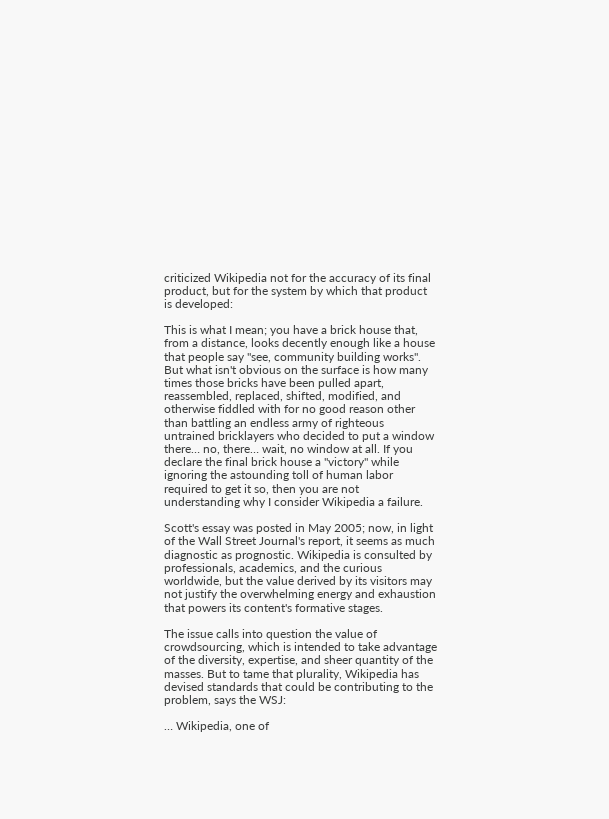criticized Wikipedia not for the accuracy of its final product, but for the system by which that product is developed:

This is what I mean; you have a brick house that, from a distance, looks decently enough like a house that people say "see, community building works". But what isn't obvious on the surface is how many times those bricks have been pulled apart, reassembled, replaced, shifted, modified, and otherwise fiddled with for no good reason other than battling an endless army of righteous untrained bricklayers who decided to put a window there… no, there… wait, no window at all. If you declare the final brick house a "victory" while ignoring the astounding toll of human labor required to get it so, then you are not understanding why I consider Wikipedia a failure.

Scott's essay was posted in May 2005; now, in light of the Wall Street Journal's report, it seems as much diagnostic as prognostic. Wikipedia is consulted by professionals, academics, and the curious worldwide, but the value derived by its visitors may not justify the overwhelming energy and exhaustion that powers its content's formative stages.

The issue calls into question the value of crowdsourcing, which is intended to take advantage of the diversity, expertise, and sheer quantity of the masses. But to tame that plurality, Wikipedia has devised standards that could be contributing to the problem, says the WSJ:

… Wikipedia, one of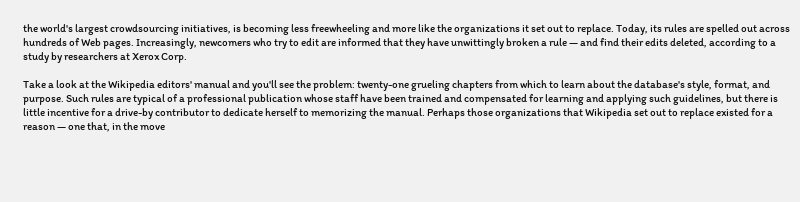the world's largest crowdsourcing initiatives, is becoming less freewheeling and more like the organizations it set out to replace. Today, its rules are spelled out across hundreds of Web pages. Increasingly, newcomers who try to edit are informed that they have unwittingly broken a rule — and find their edits deleted, according to a study by researchers at Xerox Corp.

Take a look at the Wikipedia editors' manual and you'll see the problem: twenty-one grueling chapters from which to learn about the database's style, format, and purpose. Such rules are typical of a professional publication whose staff have been trained and compensated for learning and applying such guidelines, but there is little incentive for a drive-by contributor to dedicate herself to memorizing the manual. Perhaps those organizations that Wikipedia set out to replace existed for a reason — one that, in the move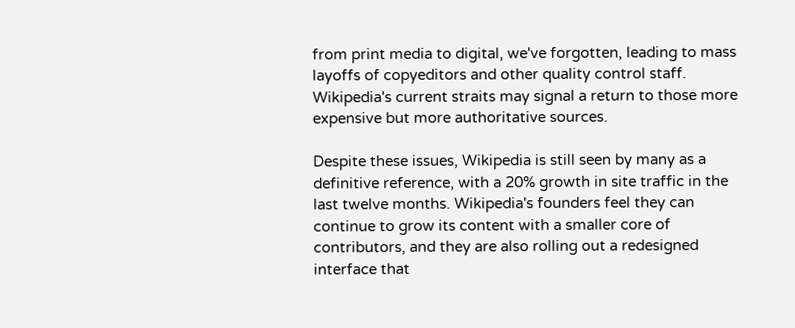from print media to digital, we've forgotten, leading to mass layoffs of copyeditors and other quality control staff. Wikipedia's current straits may signal a return to those more expensive but more authoritative sources.

Despite these issues, Wikipedia is still seen by many as a definitive reference, with a 20% growth in site traffic in the last twelve months. Wikipedia's founders feel they can continue to grow its content with a smaller core of contributors, and they are also rolling out a redesigned interface that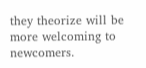they theorize will be more welcoming to newcomers.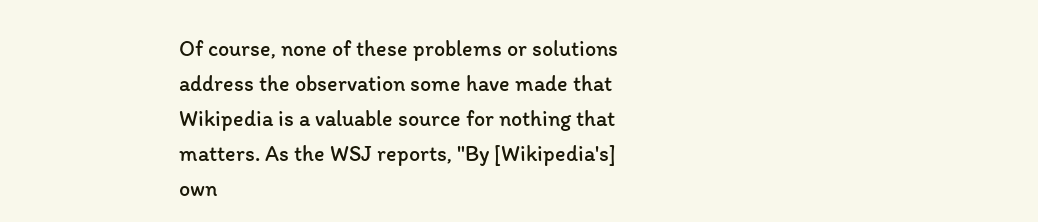Of course, none of these problems or solutions address the observation some have made that Wikipedia is a valuable source for nothing that matters. As the WSJ reports, "By [Wikipedia's] own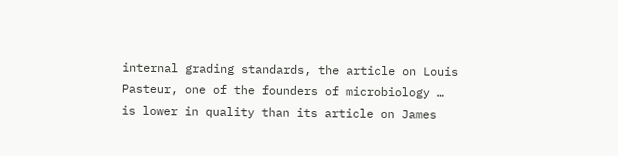internal grading standards, the article on Louis Pasteur, one of the founders of microbiology … is lower in quality than its article on James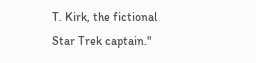T. Kirk, the fictional Star Trek captain."